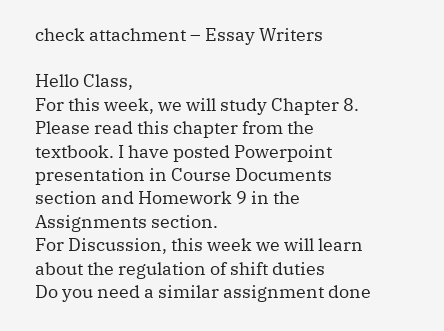check attachment – Essay Writers

Hello Class,
For this week, we will study Chapter 8. Please read this chapter from the textbook. I have posted Powerpoint presentation in Course Documents section and Homework 9 in the Assignments section.
For Discussion, this week we will learn about the regulation of shift duties
Do you need a similar assignment done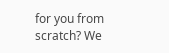for you from scratch? We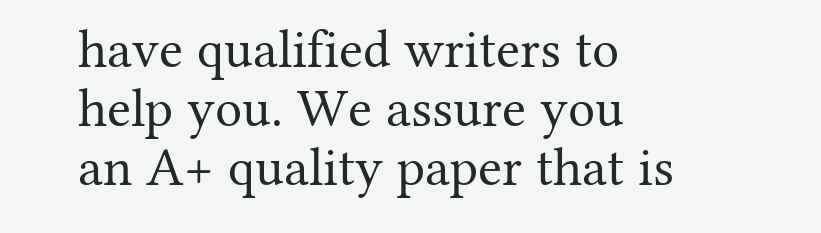have qualified writers to help you. We assure you an A+ quality paper that is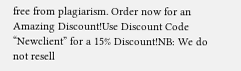free from plagiarism. Order now for an Amazing Discount!Use Discount Code “Newclient” for a 15% Discount!NB: We do not resell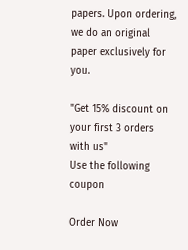papers. Upon ordering, we do an original paper exclusively for you.

"Get 15% discount on your first 3 orders with us"
Use the following coupon

Order Now